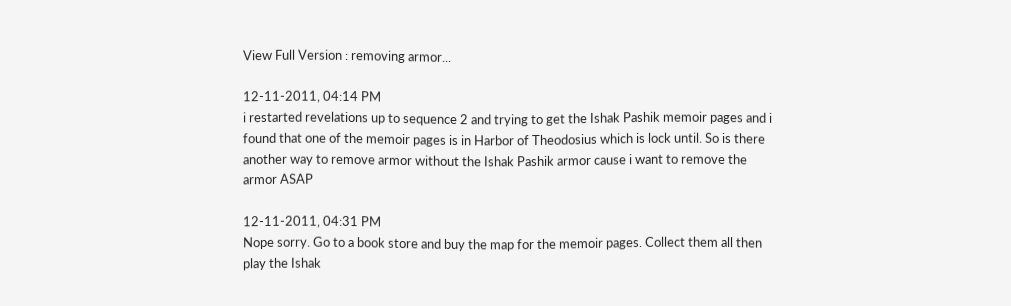View Full Version : removing armor...

12-11-2011, 04:14 PM
i restarted revelations up to sequence 2 and trying to get the Ishak Pashik memoir pages and i found that one of the memoir pages is in Harbor of Theodosius which is lock until. So is there another way to remove armor without the Ishak Pashik armor cause i want to remove the armor ASAP

12-11-2011, 04:31 PM
Nope sorry. Go to a book store and buy the map for the memoir pages. Collect them all then play the Ishak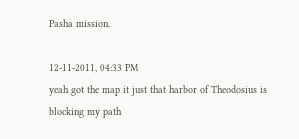Pasha mission.

12-11-2011, 04:33 PM
yeah got the map it just that harbor of Theodosius is blocking my path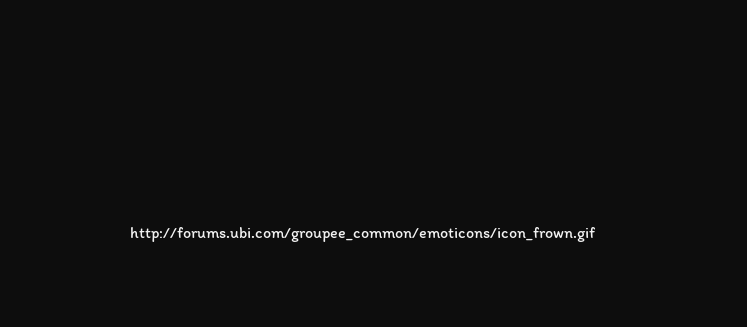http://forums.ubi.com/groupee_common/emoticons/icon_frown.gif